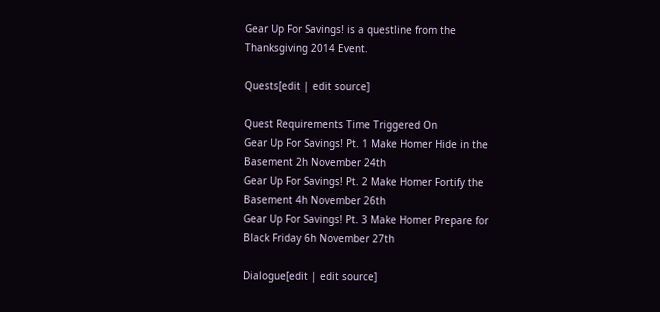Gear Up For Savings! is a questline from the Thanksgiving 2014 Event.

Quests[edit | edit source]

Quest Requirements Time Triggered On
Gear Up For Savings! Pt. 1 Make Homer Hide in the Basement 2h November 24th
Gear Up For Savings! Pt. 2 Make Homer Fortify the Basement 4h November 26th
Gear Up For Savings! Pt. 3 Make Homer Prepare for Black Friday 6h November 27th

Dialogue[edit | edit source]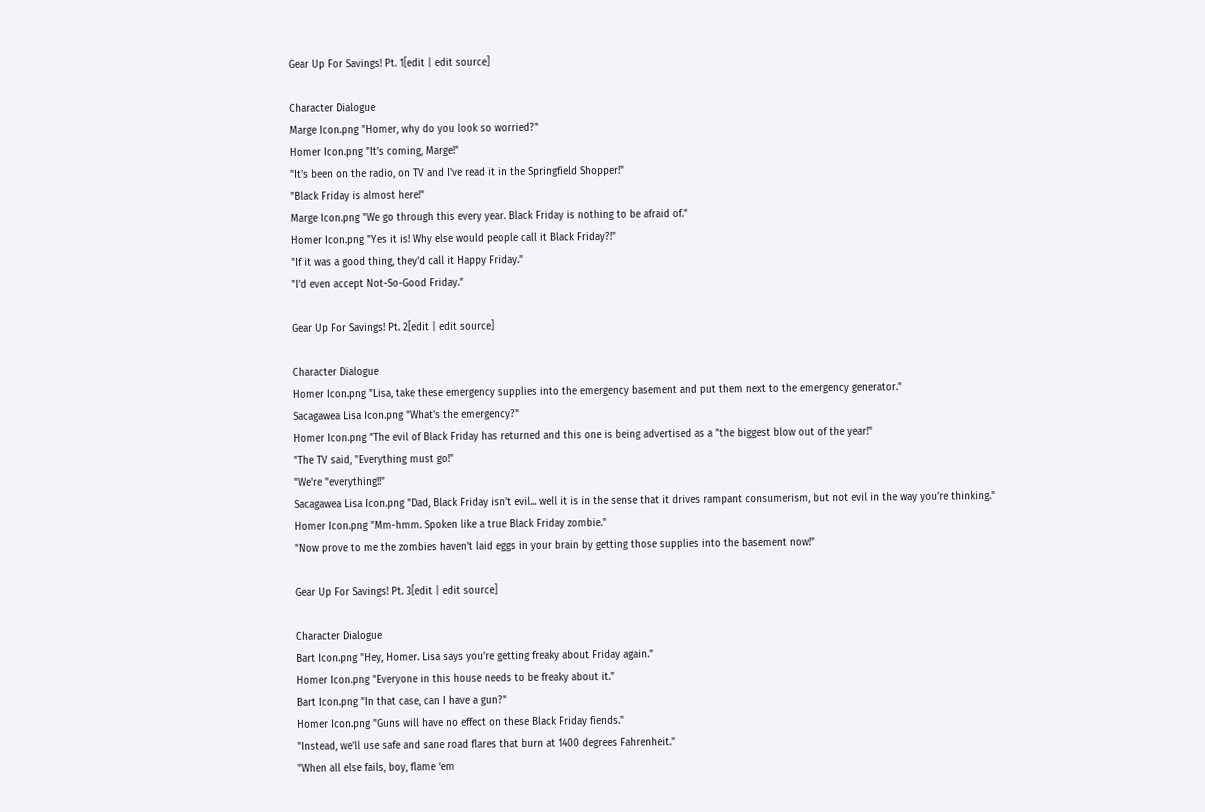Gear Up For Savings! Pt. 1[edit | edit source]

Character Dialogue
Marge Icon.png "Homer, why do you look so worried?"
Homer Icon.png "It's coming, Marge!"
"It's been on the radio, on TV and I've read it in the Springfield Shopper!"
"Black Friday is almost here!"
Marge Icon.png "We go through this every year. Black Friday is nothing to be afraid of."
Homer Icon.png "Yes it is! Why else would people call it Black Friday?!"
"If it was a good thing, they'd call it Happy Friday."
"I'd even accept Not-So-Good Friday."

Gear Up For Savings! Pt. 2[edit | edit source]

Character Dialogue
Homer Icon.png "Lisa, take these emergency supplies into the emergency basement and put them next to the emergency generator."
Sacagawea Lisa Icon.png "What's the emergency?"
Homer Icon.png "The evil of Black Friday has returned and this one is being advertised as a "the biggest blow out of the year!"
"The TV said, "Everything must go!"
"We're "everything!!"
Sacagawea Lisa Icon.png "Dad, Black Friday isn't evil... well it is in the sense that it drives rampant consumerism, but not evil in the way you're thinking."
Homer Icon.png "Mm-hmm. Spoken like a true Black Friday zombie."
"Now prove to me the zombies haven't laid eggs in your brain by getting those supplies into the basement now!"

Gear Up For Savings! Pt. 3[edit | edit source]

Character Dialogue
Bart Icon.png "Hey, Homer. Lisa says you're getting freaky about Friday again."
Homer Icon.png "Everyone in this house needs to be freaky about it."
Bart Icon.png "In that case, can I have a gun?"
Homer Icon.png "Guns will have no effect on these Black Friday fiends."
"Instead, we'll use safe and sane road flares that burn at 1400 degrees Fahrenheit."
"When all else fails, boy, flame ‘em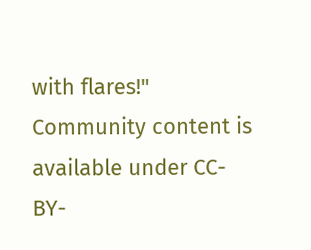with flares!"
Community content is available under CC-BY-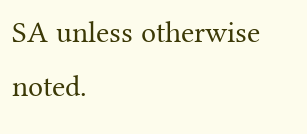SA unless otherwise noted.